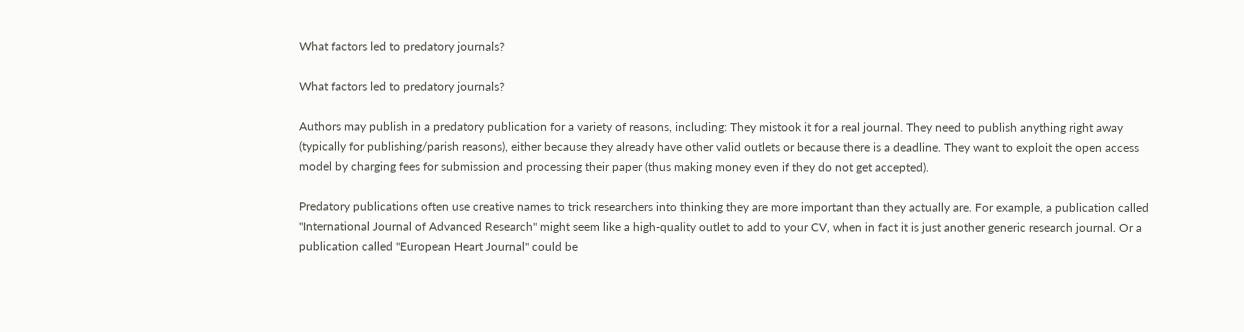What factors led to predatory journals?

What factors led to predatory journals?

Authors may publish in a predatory publication for a variety of reasons, including: They mistook it for a real journal. They need to publish anything right away (typically for publishing/parish reasons), either because they already have other valid outlets or because there is a deadline. They want to exploit the open access model by charging fees for submission and processing their paper (thus making money even if they do not get accepted).

Predatory publications often use creative names to trick researchers into thinking they are more important than they actually are. For example, a publication called "International Journal of Advanced Research" might seem like a high-quality outlet to add to your CV, when in fact it is just another generic research journal. Or a publication called "European Heart Journal" could be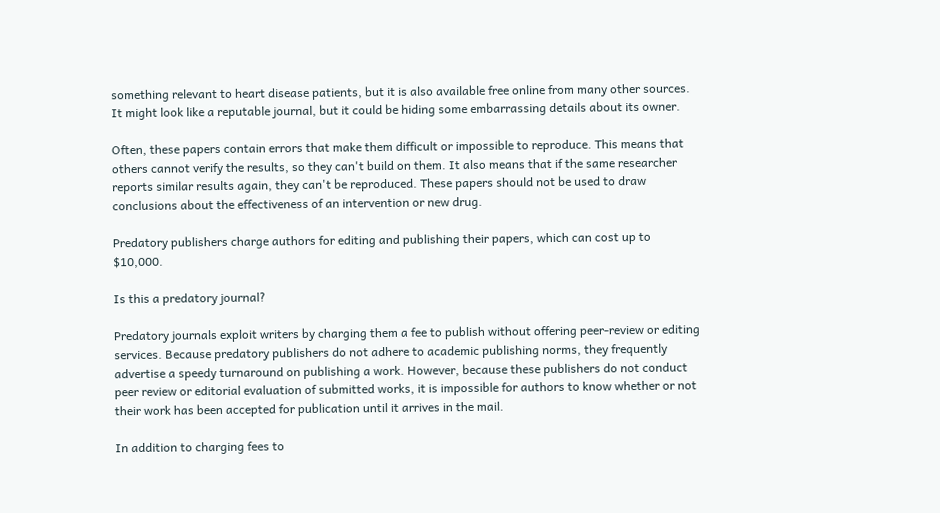something relevant to heart disease patients, but it is also available free online from many other sources. It might look like a reputable journal, but it could be hiding some embarrassing details about its owner.

Often, these papers contain errors that make them difficult or impossible to reproduce. This means that others cannot verify the results, so they can't build on them. It also means that if the same researcher reports similar results again, they can't be reproduced. These papers should not be used to draw conclusions about the effectiveness of an intervention or new drug.

Predatory publishers charge authors for editing and publishing their papers, which can cost up to $10,000.

Is this a predatory journal?

Predatory journals exploit writers by charging them a fee to publish without offering peer-review or editing services. Because predatory publishers do not adhere to academic publishing norms, they frequently advertise a speedy turnaround on publishing a work. However, because these publishers do not conduct peer review or editorial evaluation of submitted works, it is impossible for authors to know whether or not their work has been accepted for publication until it arrives in the mail.

In addition to charging fees to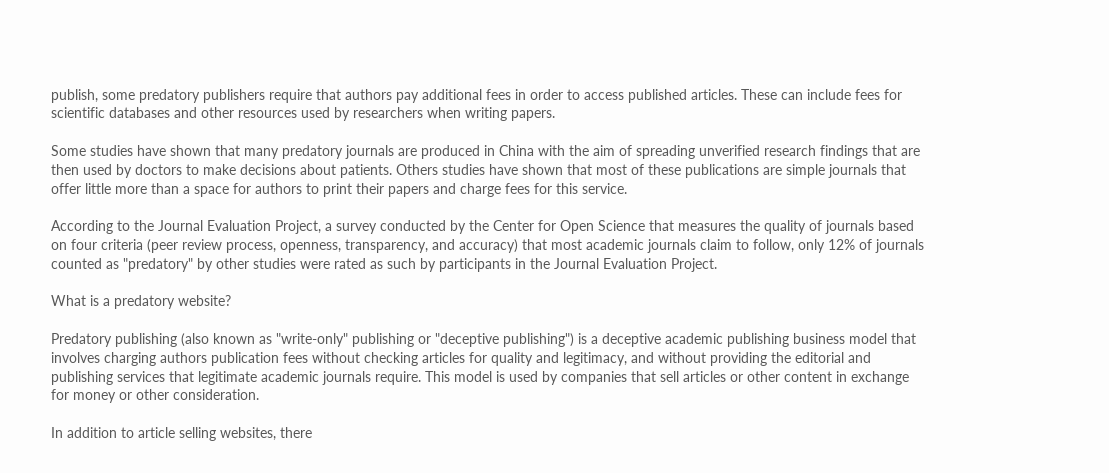publish, some predatory publishers require that authors pay additional fees in order to access published articles. These can include fees for scientific databases and other resources used by researchers when writing papers.

Some studies have shown that many predatory journals are produced in China with the aim of spreading unverified research findings that are then used by doctors to make decisions about patients. Others studies have shown that most of these publications are simple journals that offer little more than a space for authors to print their papers and charge fees for this service.

According to the Journal Evaluation Project, a survey conducted by the Center for Open Science that measures the quality of journals based on four criteria (peer review process, openness, transparency, and accuracy) that most academic journals claim to follow, only 12% of journals counted as "predatory" by other studies were rated as such by participants in the Journal Evaluation Project.

What is a predatory website?

Predatory publishing (also known as "write-only" publishing or "deceptive publishing") is a deceptive academic publishing business model that involves charging authors publication fees without checking articles for quality and legitimacy, and without providing the editorial and publishing services that legitimate academic journals require. This model is used by companies that sell articles or other content in exchange for money or other consideration.

In addition to article selling websites, there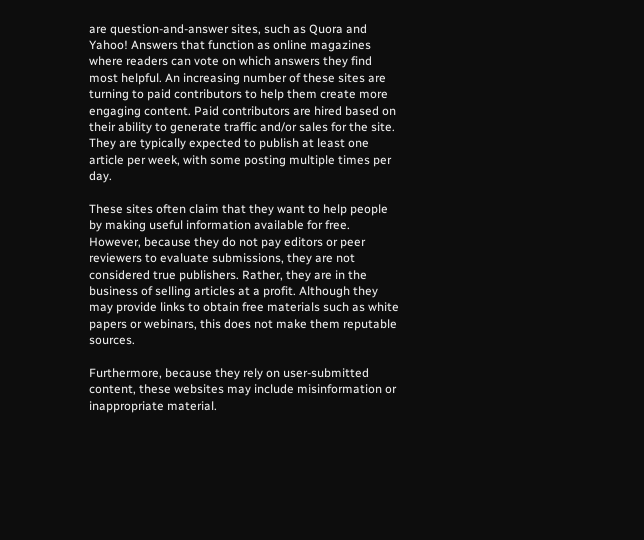are question-and-answer sites, such as Quora and Yahoo! Answers that function as online magazines where readers can vote on which answers they find most helpful. An increasing number of these sites are turning to paid contributors to help them create more engaging content. Paid contributors are hired based on their ability to generate traffic and/or sales for the site. They are typically expected to publish at least one article per week, with some posting multiple times per day.

These sites often claim that they want to help people by making useful information available for free. However, because they do not pay editors or peer reviewers to evaluate submissions, they are not considered true publishers. Rather, they are in the business of selling articles at a profit. Although they may provide links to obtain free materials such as white papers or webinars, this does not make them reputable sources.

Furthermore, because they rely on user-submitted content, these websites may include misinformation or inappropriate material.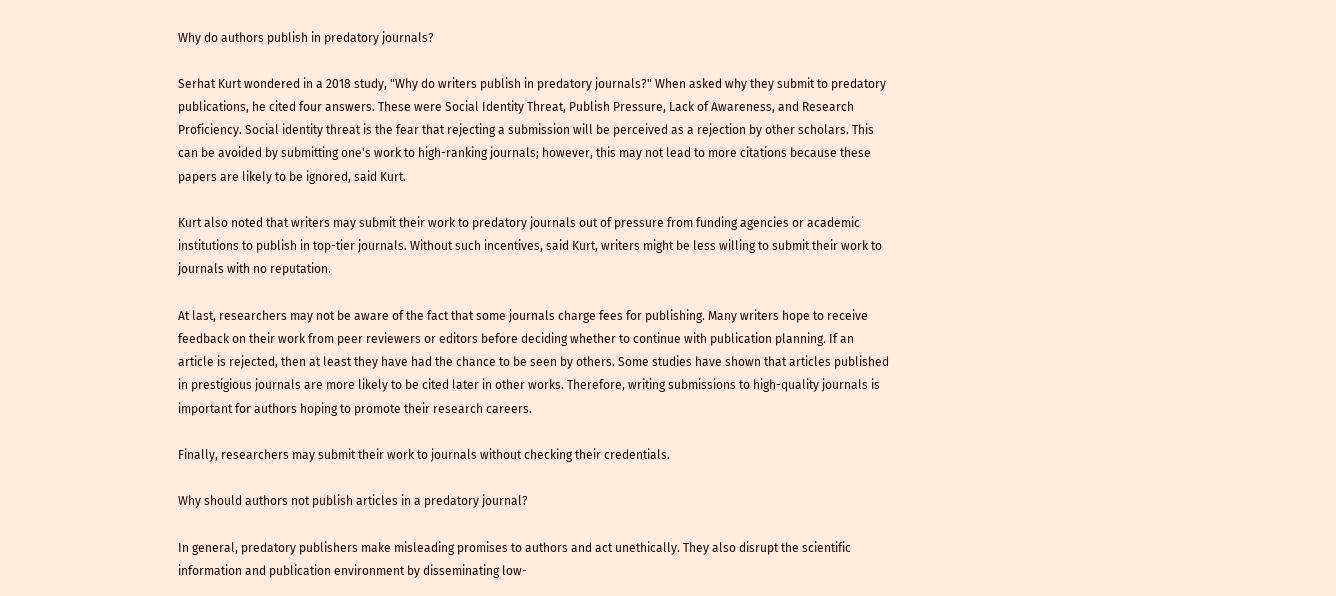Why do authors publish in predatory journals?

Serhat Kurt wondered in a 2018 study, "Why do writers publish in predatory journals?" When asked why they submit to predatory publications, he cited four answers. These were Social Identity Threat, Publish Pressure, Lack of Awareness, and Research Proficiency. Social identity threat is the fear that rejecting a submission will be perceived as a rejection by other scholars. This can be avoided by submitting one's work to high-ranking journals; however, this may not lead to more citations because these papers are likely to be ignored, said Kurt.

Kurt also noted that writers may submit their work to predatory journals out of pressure from funding agencies or academic institutions to publish in top-tier journals. Without such incentives, said Kurt, writers might be less willing to submit their work to journals with no reputation.

At last, researchers may not be aware of the fact that some journals charge fees for publishing. Many writers hope to receive feedback on their work from peer reviewers or editors before deciding whether to continue with publication planning. If an article is rejected, then at least they have had the chance to be seen by others. Some studies have shown that articles published in prestigious journals are more likely to be cited later in other works. Therefore, writing submissions to high-quality journals is important for authors hoping to promote their research careers.

Finally, researchers may submit their work to journals without checking their credentials.

Why should authors not publish articles in a predatory journal?

In general, predatory publishers make misleading promises to authors and act unethically. They also disrupt the scientific information and publication environment by disseminating low-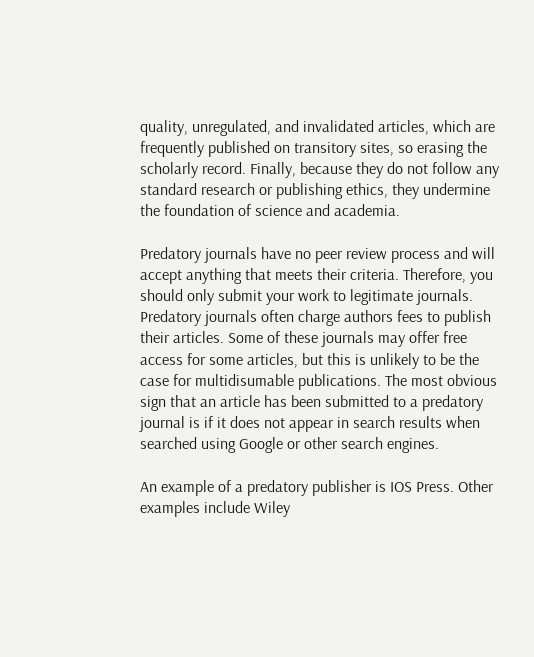quality, unregulated, and invalidated articles, which are frequently published on transitory sites, so erasing the scholarly record. Finally, because they do not follow any standard research or publishing ethics, they undermine the foundation of science and academia.

Predatory journals have no peer review process and will accept anything that meets their criteria. Therefore, you should only submit your work to legitimate journals. Predatory journals often charge authors fees to publish their articles. Some of these journals may offer free access for some articles, but this is unlikely to be the case for multidisumable publications. The most obvious sign that an article has been submitted to a predatory journal is if it does not appear in search results when searched using Google or other search engines.

An example of a predatory publisher is IOS Press. Other examples include Wiley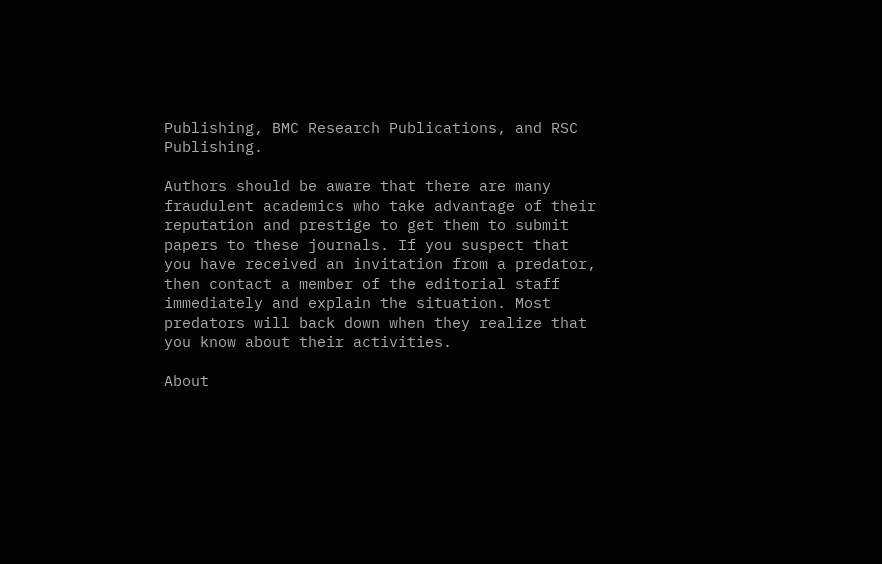Publishing, BMC Research Publications, and RSC Publishing.

Authors should be aware that there are many fraudulent academics who take advantage of their reputation and prestige to get them to submit papers to these journals. If you suspect that you have received an invitation from a predator, then contact a member of the editorial staff immediately and explain the situation. Most predators will back down when they realize that you know about their activities.

About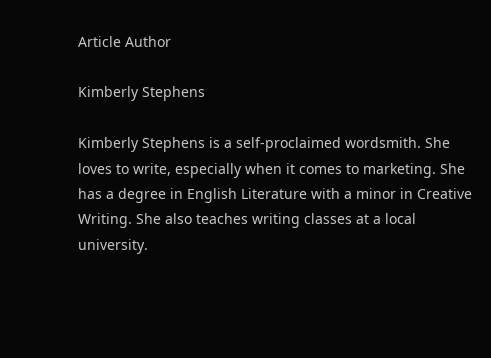Article Author

Kimberly Stephens

Kimberly Stephens is a self-proclaimed wordsmith. She loves to write, especially when it comes to marketing. She has a degree in English Literature with a minor in Creative Writing. She also teaches writing classes at a local university.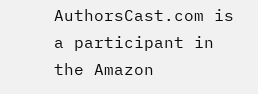AuthorsCast.com is a participant in the Amazon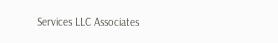Services LLC Associates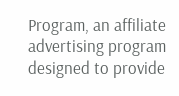Program, an affiliate advertising program designed to provide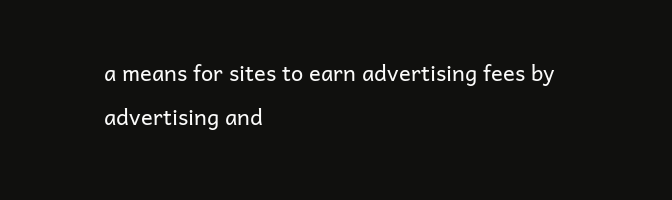a means for sites to earn advertising fees by advertising and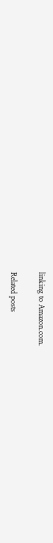linking to Amazon.com.

Related posts